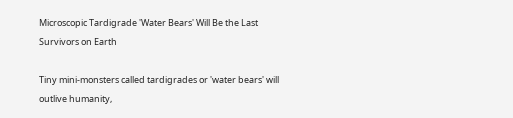Microscopic Tardigrade 'Water Bears' Will Be the Last Survivors on Earth

Tiny mini-monsters called tardigrades or 'water bears' will outlive humanity,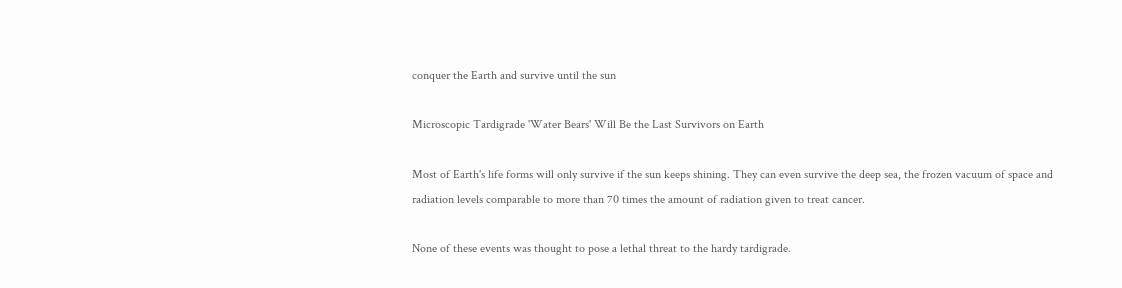conquer the Earth and survive until the sun

Microscopic Tardigrade 'Water Bears' Will Be the Last Survivors on Earth

Most of Earth's life forms will only survive if the sun keeps shining. They can even survive the deep sea, the frozen vacuum of space and radiation levels comparable to more than 70 times the amount of radiation given to treat cancer.

None of these events was thought to pose a lethal threat to the hardy tardigrade.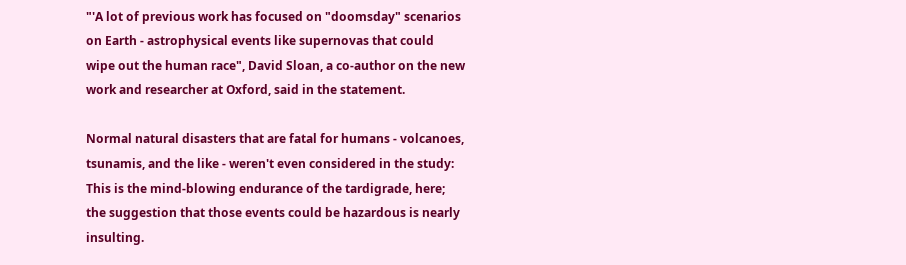"'A lot of previous work has focused on "doomsday" scenarios on Earth - astrophysical events like supernovas that could wipe out the human race", David Sloan, a co-author on the new work and researcher at Oxford, said in the statement.

Normal natural disasters that are fatal for humans - volcanoes, tsunamis, and the like - weren't even considered in the study: This is the mind-blowing endurance of the tardigrade, here; the suggestion that those events could be hazardous is nearly insulting.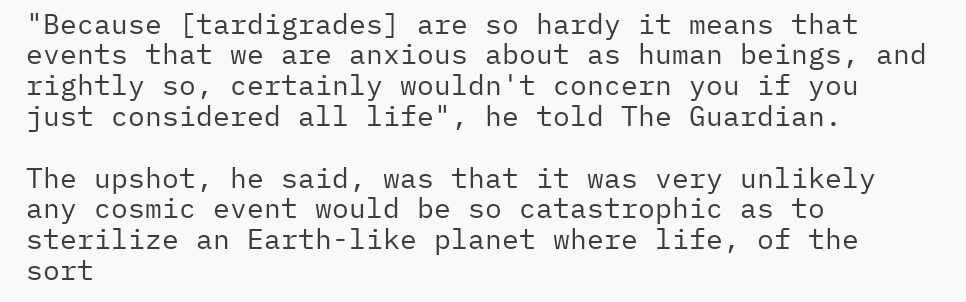"Because [tardigrades] are so hardy it means that events that we are anxious about as human beings, and rightly so, certainly wouldn't concern you if you just considered all life", he told The Guardian.

The upshot, he said, was that it was very unlikely any cosmic event would be so catastrophic as to sterilize an Earth-like planet where life, of the sort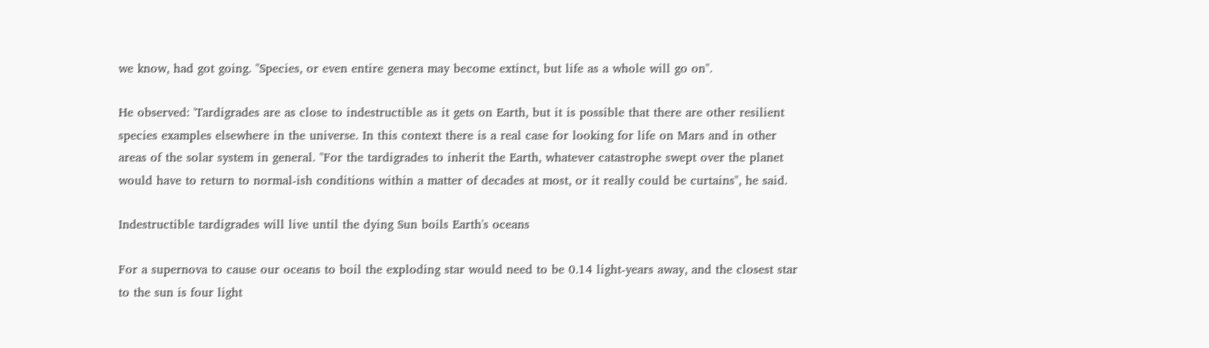we know, had got going. "Species, or even entire genera may become extinct, but life as a whole will go on".

He observed: 'Tardigrades are as close to indestructible as it gets on Earth, but it is possible that there are other resilient species examples elsewhere in the universe. In this context there is a real case for looking for life on Mars and in other areas of the solar system in general. "For the tardigrades to inherit the Earth, whatever catastrophe swept over the planet would have to return to normal-ish conditions within a matter of decades at most, or it really could be curtains", he said.

Indestructible tardigrades will live until the dying Sun boils Earth's oceans

For a supernova to cause our oceans to boil the exploding star would need to be 0.14 light-years away, and the closest star to the sun is four light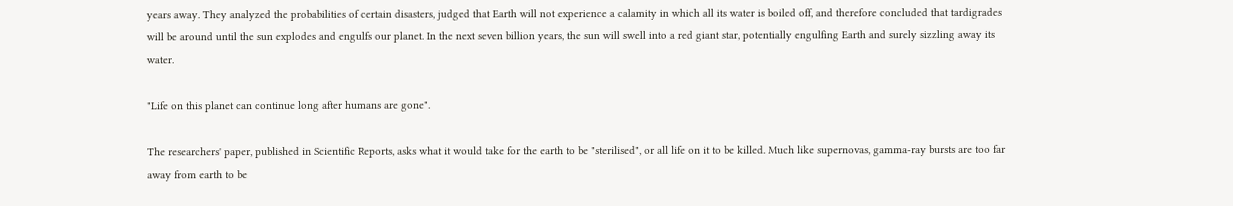years away. They analyzed the probabilities of certain disasters, judged that Earth will not experience a calamity in which all its water is boiled off, and therefore concluded that tardigrades will be around until the sun explodes and engulfs our planet. In the next seven billion years, the sun will swell into a red giant star, potentially engulfing Earth and surely sizzling away its water.

"Life on this planet can continue long after humans are gone".

The researchers' paper, published in Scientific Reports, asks what it would take for the earth to be "sterilised", or all life on it to be killed. Much like supernovas, gamma-ray bursts are too far away from earth to be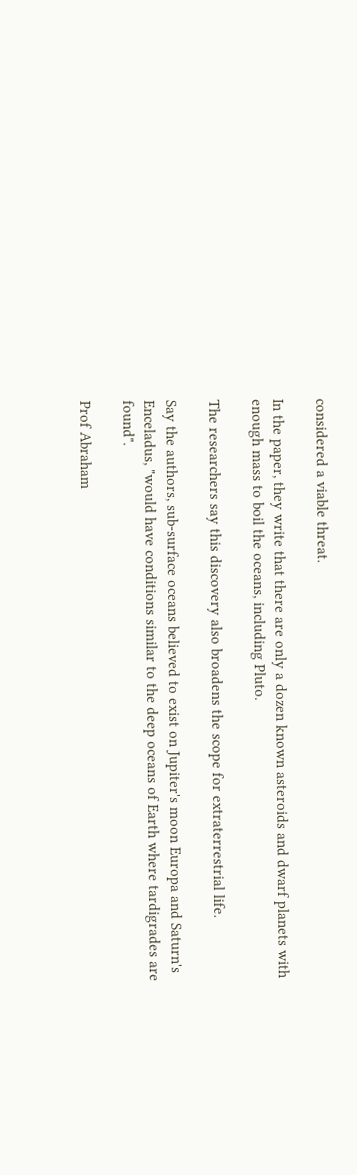considered a viable threat.

In the paper, they write that there are only a dozen known asteroids and dwarf planets with enough mass to boil the oceans, including Pluto.

The researchers say this discovery also broadens the scope for extraterrestrial life.

Say the authors, sub-surface oceans believed to exist on Jupiter's moon Europa and Saturn's Enceladus, "would have conditions similar to the deep oceans of Earth where tardigrades are found".

Prof Abraham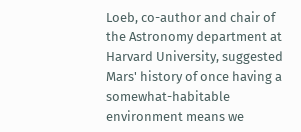Loeb, co-author and chair of the Astronomy department at Harvard University, suggested Mars' history of once having a somewhat-habitable environment means we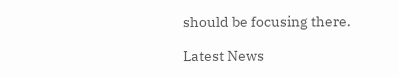should be focusing there.

Latest News